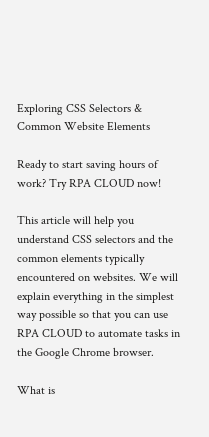Exploring CSS Selectors & Common Website Elements

Ready to start saving hours of work? Try RPA CLOUD now!

This article will help you understand CSS selectors and the common elements typically encountered on websites. We will explain everything in the simplest way possible so that you can use RPA CLOUD to automate tasks in the Google Chrome browser.

What is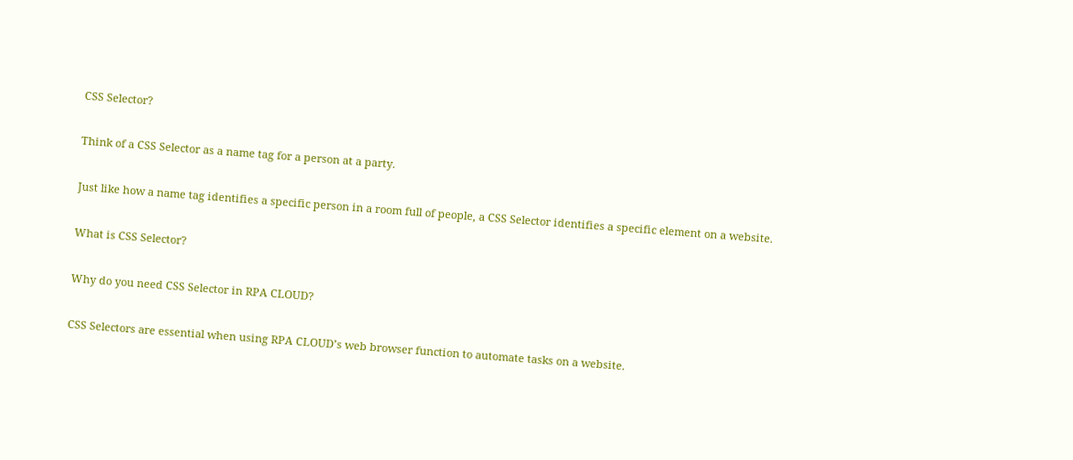CSS Selector?

Think of a CSS Selector as a name tag for a person at a party.

Just like how a name tag identifies a specific person in a room full of people, a CSS Selector identifies a specific element on a website.

What is CSS Selector?

Why do you need CSS Selector in RPA CLOUD?

CSS Selectors are essential when using RPA CLOUD’s web browser function to automate tasks on a website.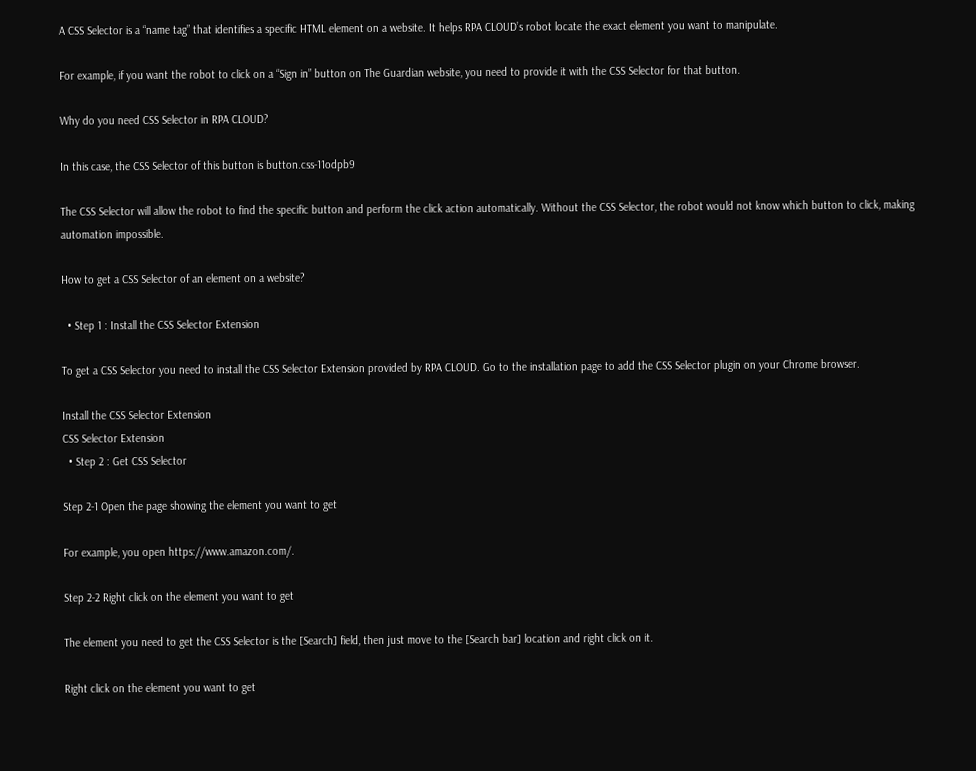A CSS Selector is a “name tag” that identifies a specific HTML element on a website. It helps RPA CLOUD’s robot locate the exact element you want to manipulate.

For example, if you want the robot to click on a “Sign in” button on The Guardian website, you need to provide it with the CSS Selector for that button.

Why do you need CSS Selector in RPA CLOUD?

In this case, the CSS Selector of this button is button.css-11odpb9

The CSS Selector will allow the robot to find the specific button and perform the click action automatically. Without the CSS Selector, the robot would not know which button to click, making automation impossible.

How to get a CSS Selector of an element on a website?

  • Step 1 : Install the CSS Selector Extension

To get a CSS Selector you need to install the CSS Selector Extension provided by RPA CLOUD. Go to the installation page to add the CSS Selector plugin on your Chrome browser.

Install the CSS Selector Extension
CSS Selector Extension
  • Step 2 : Get CSS Selector

Step 2-1 Open the page showing the element you want to get

For example, you open https://www.amazon.com/.

Step 2-2 Right click on the element you want to get

The element you need to get the CSS Selector is the [Search] field, then just move to the [Search bar] location and right click on it.

Right click on the element you want to get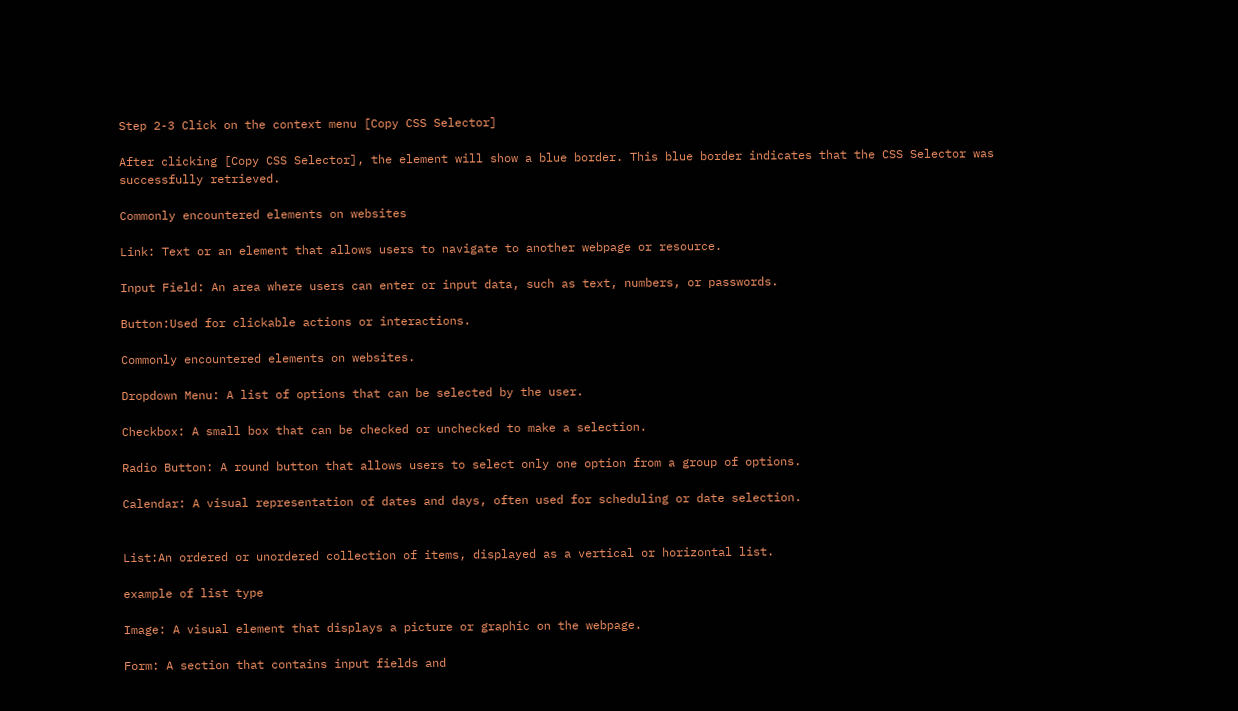Step 2-3 Click on the context menu [Copy CSS Selector]

After clicking [Copy CSS Selector], the element will show a blue border. This blue border indicates that the CSS Selector was successfully retrieved.

Commonly encountered elements on websites

Link: Text or an element that allows users to navigate to another webpage or resource.

Input Field: An area where users can enter or input data, such as text, numbers, or passwords.

Button:Used for clickable actions or interactions.

Commonly encountered elements on websites.

Dropdown Menu: A list of options that can be selected by the user.

Checkbox: A small box that can be checked or unchecked to make a selection.

Radio Button: A round button that allows users to select only one option from a group of options.

Calendar: A visual representation of dates and days, often used for scheduling or date selection.


List:An ordered or unordered collection of items, displayed as a vertical or horizontal list.

example of list type

Image: A visual element that displays a picture or graphic on the webpage.

Form: A section that contains input fields and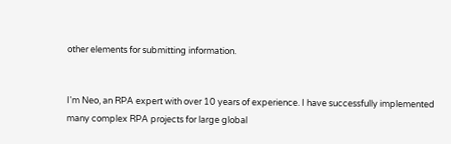other elements for submitting information.


I'm Neo, an RPA expert with over 10 years of experience. I have successfully implemented many complex RPA projects for large global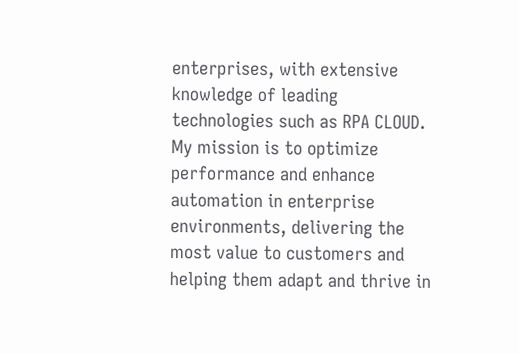enterprises, with extensive knowledge of leading technologies such as RPA CLOUD. My mission is to optimize performance and enhance automation in enterprise environments, delivering the most value to customers and helping them adapt and thrive in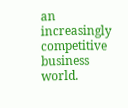an increasingly competitive business world.